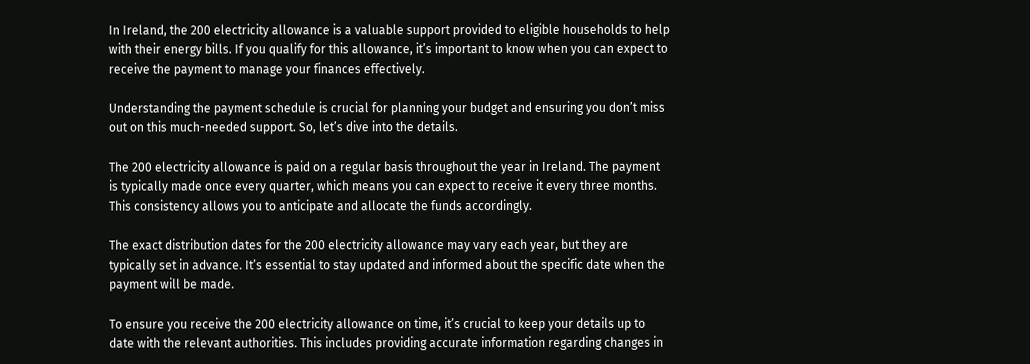In Ireland, the 200 electricity allowance is a valuable support provided to eligible households to help with their energy bills. If you qualify for this allowance, it’s important to know when you can expect to receive the payment to manage your finances effectively.

Understanding the payment schedule is crucial for planning your budget and ensuring you don’t miss out on this much-needed support. So, let’s dive into the details.

The 200 electricity allowance is paid on a regular basis throughout the year in Ireland. The payment is typically made once every quarter, which means you can expect to receive it every three months. This consistency allows you to anticipate and allocate the funds accordingly.

The exact distribution dates for the 200 electricity allowance may vary each year, but they are typically set in advance. It’s essential to stay updated and informed about the specific date when the payment will be made.

To ensure you receive the 200 electricity allowance on time, it’s crucial to keep your details up to date with the relevant authorities. This includes providing accurate information regarding changes in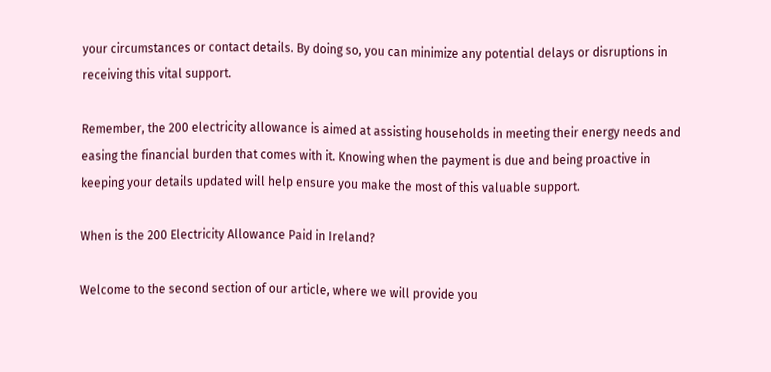your circumstances or contact details. By doing so, you can minimize any potential delays or disruptions in receiving this vital support.

Remember, the 200 electricity allowance is aimed at assisting households in meeting their energy needs and easing the financial burden that comes with it. Knowing when the payment is due and being proactive in keeping your details updated will help ensure you make the most of this valuable support.

When is the 200 Electricity Allowance Paid in Ireland?

Welcome to the second section of our article, where we will provide you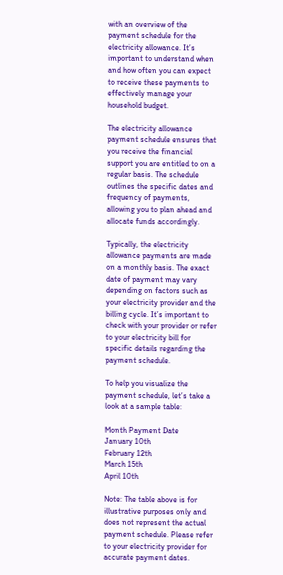with an overview of the payment schedule for the electricity allowance. It’s important to understand when and how often you can expect to receive these payments to effectively manage your household budget.

The electricity allowance payment schedule ensures that you receive the financial support you are entitled to on a regular basis. The schedule outlines the specific dates and frequency of payments, allowing you to plan ahead and allocate funds accordingly.

Typically, the electricity allowance payments are made on a monthly basis. The exact date of payment may vary depending on factors such as your electricity provider and the billing cycle. It’s important to check with your provider or refer to your electricity bill for specific details regarding the payment schedule.

To help you visualize the payment schedule, let’s take a look at a sample table:

Month Payment Date
January 10th
February 12th
March 15th
April 10th

Note: The table above is for illustrative purposes only and does not represent the actual payment schedule. Please refer to your electricity provider for accurate payment dates.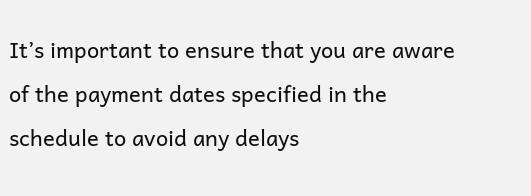It’s important to ensure that you are aware of the payment dates specified in the schedule to avoid any delays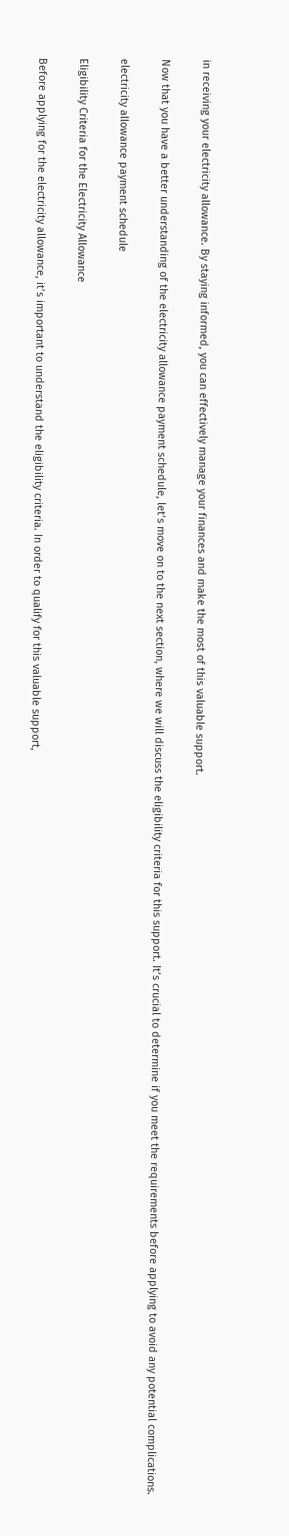in receiving your electricity allowance. By staying informed, you can effectively manage your finances and make the most of this valuable support.

Now that you have a better understanding of the electricity allowance payment schedule, let’s move on to the next section, where we will discuss the eligibility criteria for this support. It’s crucial to determine if you meet the requirements before applying to avoid any potential complications.

electricity allowance payment schedule

Eligibility Criteria for the Electricity Allowance

Before applying for the electricity allowance, it’s important to understand the eligibility criteria. In order to qualify for this valuable support,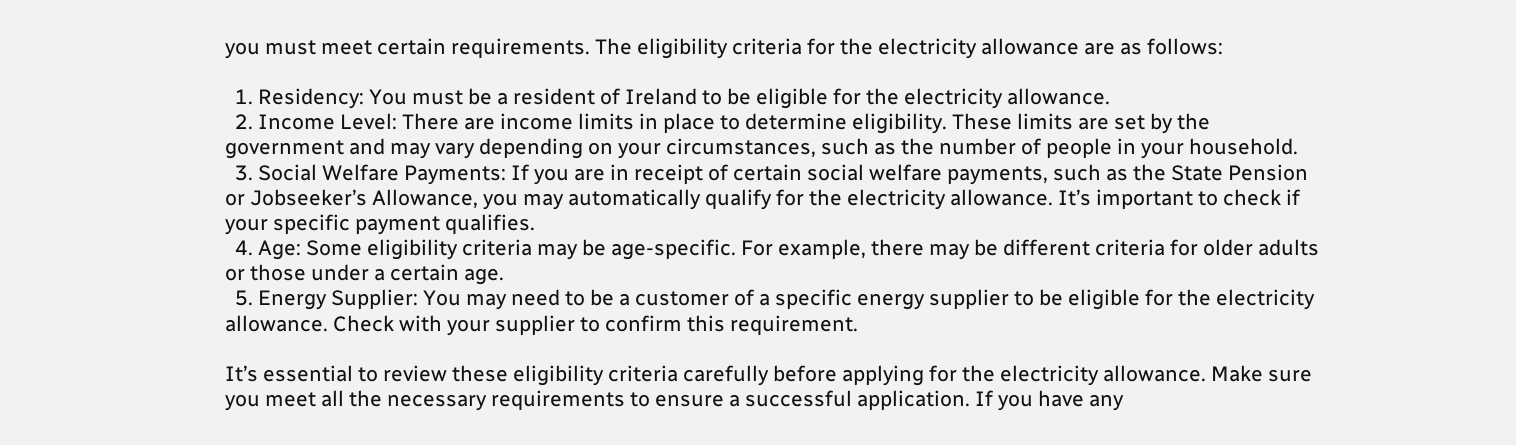you must meet certain requirements. The eligibility criteria for the electricity allowance are as follows:

  1. Residency: You must be a resident of Ireland to be eligible for the electricity allowance.
  2. Income Level: There are income limits in place to determine eligibility. These limits are set by the government and may vary depending on your circumstances, such as the number of people in your household.
  3. Social Welfare Payments: If you are in receipt of certain social welfare payments, such as the State Pension or Jobseeker’s Allowance, you may automatically qualify for the electricity allowance. It’s important to check if your specific payment qualifies.
  4. Age: Some eligibility criteria may be age-specific. For example, there may be different criteria for older adults or those under a certain age.
  5. Energy Supplier: You may need to be a customer of a specific energy supplier to be eligible for the electricity allowance. Check with your supplier to confirm this requirement.

It’s essential to review these eligibility criteria carefully before applying for the electricity allowance. Make sure you meet all the necessary requirements to ensure a successful application. If you have any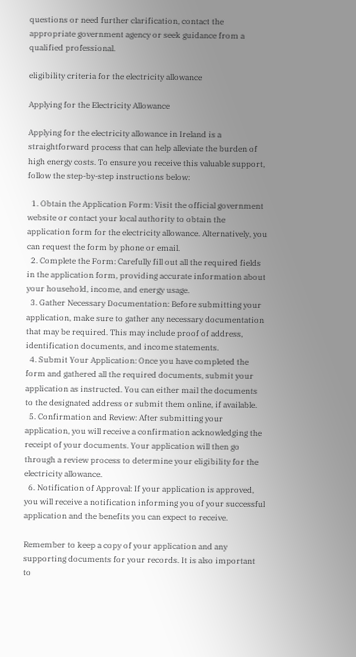questions or need further clarification, contact the appropriate government agency or seek guidance from a qualified professional.

eligibility criteria for the electricity allowance

Applying for the Electricity Allowance

Applying for the electricity allowance in Ireland is a straightforward process that can help alleviate the burden of high energy costs. To ensure you receive this valuable support, follow the step-by-step instructions below:

  1. Obtain the Application Form: Visit the official government website or contact your local authority to obtain the application form for the electricity allowance. Alternatively, you can request the form by phone or email.
  2. Complete the Form: Carefully fill out all the required fields in the application form, providing accurate information about your household, income, and energy usage.
  3. Gather Necessary Documentation: Before submitting your application, make sure to gather any necessary documentation that may be required. This may include proof of address, identification documents, and income statements.
  4. Submit Your Application: Once you have completed the form and gathered all the required documents, submit your application as instructed. You can either mail the documents to the designated address or submit them online, if available.
  5. Confirmation and Review: After submitting your application, you will receive a confirmation acknowledging the receipt of your documents. Your application will then go through a review process to determine your eligibility for the electricity allowance.
  6. Notification of Approval: If your application is approved, you will receive a notification informing you of your successful application and the benefits you can expect to receive.

Remember to keep a copy of your application and any supporting documents for your records. It is also important to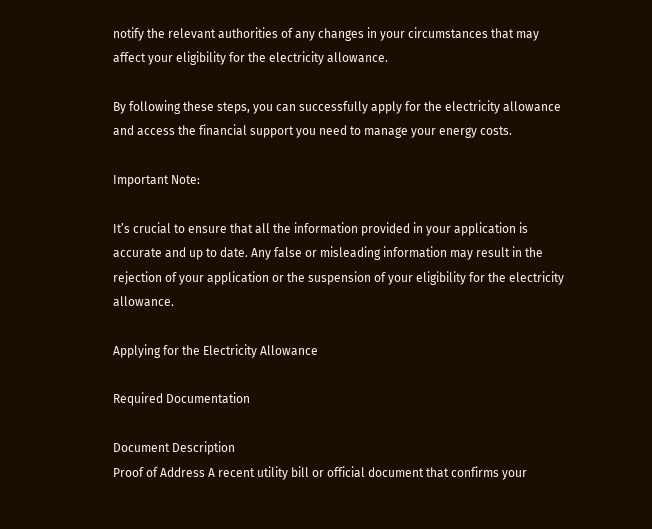notify the relevant authorities of any changes in your circumstances that may affect your eligibility for the electricity allowance.

By following these steps, you can successfully apply for the electricity allowance and access the financial support you need to manage your energy costs.

Important Note:

It’s crucial to ensure that all the information provided in your application is accurate and up to date. Any false or misleading information may result in the rejection of your application or the suspension of your eligibility for the electricity allowance.

Applying for the Electricity Allowance

Required Documentation

Document Description
Proof of Address A recent utility bill or official document that confirms your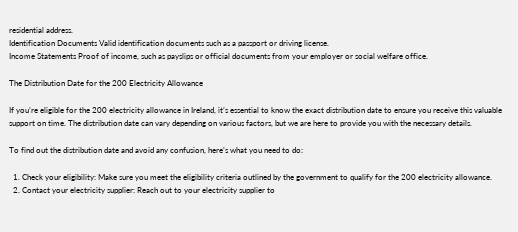residential address.
Identification Documents Valid identification documents such as a passport or driving license.
Income Statements Proof of income, such as payslips or official documents from your employer or social welfare office.

The Distribution Date for the 200 Electricity Allowance

If you’re eligible for the 200 electricity allowance in Ireland, it’s essential to know the exact distribution date to ensure you receive this valuable support on time. The distribution date can vary depending on various factors, but we are here to provide you with the necessary details.

To find out the distribution date and avoid any confusion, here’s what you need to do:

  1. Check your eligibility: Make sure you meet the eligibility criteria outlined by the government to qualify for the 200 electricity allowance.
  2. Contact your electricity supplier: Reach out to your electricity supplier to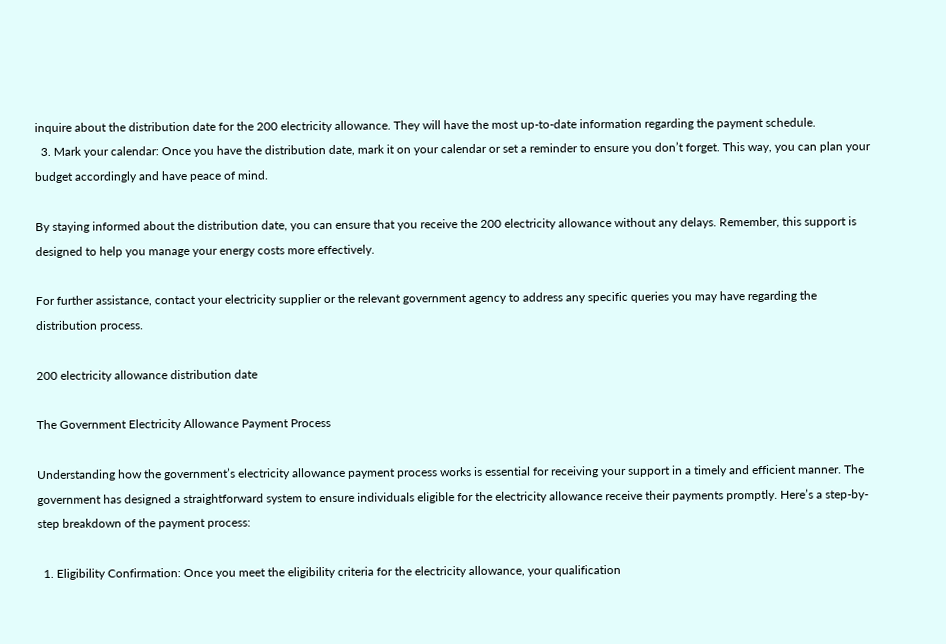inquire about the distribution date for the 200 electricity allowance. They will have the most up-to-date information regarding the payment schedule.
  3. Mark your calendar: Once you have the distribution date, mark it on your calendar or set a reminder to ensure you don’t forget. This way, you can plan your budget accordingly and have peace of mind.

By staying informed about the distribution date, you can ensure that you receive the 200 electricity allowance without any delays. Remember, this support is designed to help you manage your energy costs more effectively.

For further assistance, contact your electricity supplier or the relevant government agency to address any specific queries you may have regarding the distribution process.

200 electricity allowance distribution date

The Government Electricity Allowance Payment Process

Understanding how the government’s electricity allowance payment process works is essential for receiving your support in a timely and efficient manner. The government has designed a straightforward system to ensure individuals eligible for the electricity allowance receive their payments promptly. Here’s a step-by-step breakdown of the payment process:

  1. Eligibility Confirmation: Once you meet the eligibility criteria for the electricity allowance, your qualification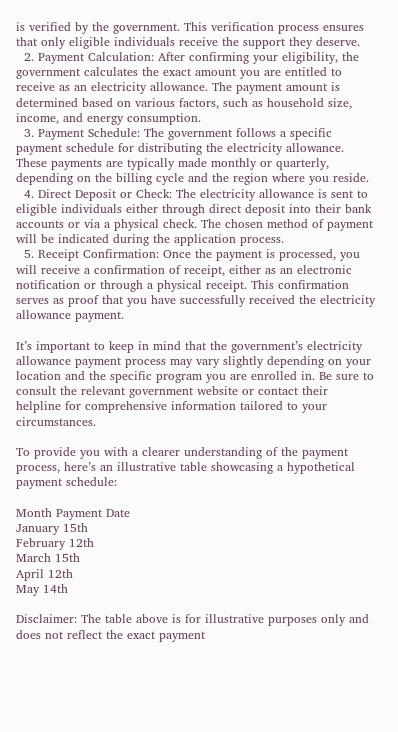is verified by the government. This verification process ensures that only eligible individuals receive the support they deserve.
  2. Payment Calculation: After confirming your eligibility, the government calculates the exact amount you are entitled to receive as an electricity allowance. The payment amount is determined based on various factors, such as household size, income, and energy consumption.
  3. Payment Schedule: The government follows a specific payment schedule for distributing the electricity allowance. These payments are typically made monthly or quarterly, depending on the billing cycle and the region where you reside.
  4. Direct Deposit or Check: The electricity allowance is sent to eligible individuals either through direct deposit into their bank accounts or via a physical check. The chosen method of payment will be indicated during the application process.
  5. Receipt Confirmation: Once the payment is processed, you will receive a confirmation of receipt, either as an electronic notification or through a physical receipt. This confirmation serves as proof that you have successfully received the electricity allowance payment.

It’s important to keep in mind that the government’s electricity allowance payment process may vary slightly depending on your location and the specific program you are enrolled in. Be sure to consult the relevant government website or contact their helpline for comprehensive information tailored to your circumstances.

To provide you with a clearer understanding of the payment process, here’s an illustrative table showcasing a hypothetical payment schedule:

Month Payment Date
January 15th
February 12th
March 15th
April 12th
May 14th

Disclaimer: The table above is for illustrative purposes only and does not reflect the exact payment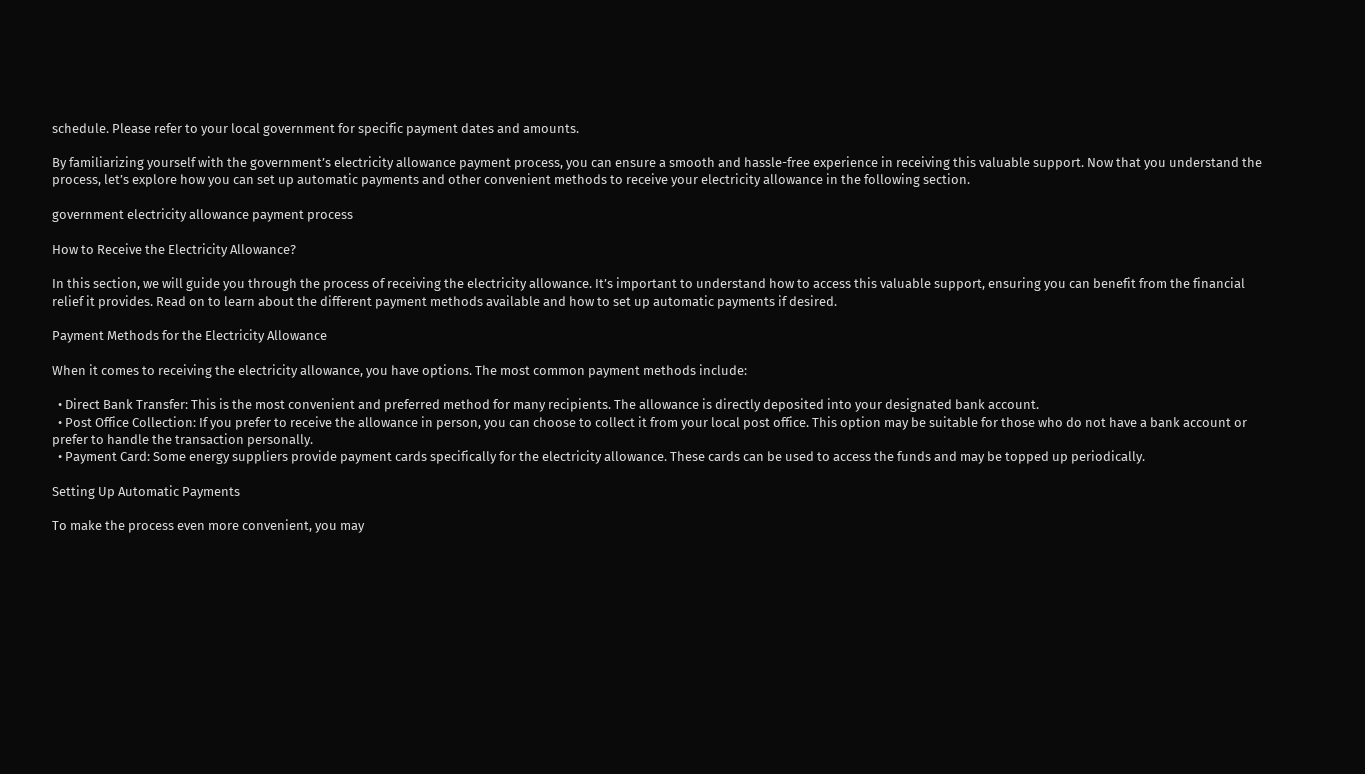schedule. Please refer to your local government for specific payment dates and amounts.

By familiarizing yourself with the government’s electricity allowance payment process, you can ensure a smooth and hassle-free experience in receiving this valuable support. Now that you understand the process, let’s explore how you can set up automatic payments and other convenient methods to receive your electricity allowance in the following section.

government electricity allowance payment process

How to Receive the Electricity Allowance?

In this section, we will guide you through the process of receiving the electricity allowance. It’s important to understand how to access this valuable support, ensuring you can benefit from the financial relief it provides. Read on to learn about the different payment methods available and how to set up automatic payments if desired.

Payment Methods for the Electricity Allowance

When it comes to receiving the electricity allowance, you have options. The most common payment methods include:

  • Direct Bank Transfer: This is the most convenient and preferred method for many recipients. The allowance is directly deposited into your designated bank account.
  • Post Office Collection: If you prefer to receive the allowance in person, you can choose to collect it from your local post office. This option may be suitable for those who do not have a bank account or prefer to handle the transaction personally.
  • Payment Card: Some energy suppliers provide payment cards specifically for the electricity allowance. These cards can be used to access the funds and may be topped up periodically.

Setting Up Automatic Payments

To make the process even more convenient, you may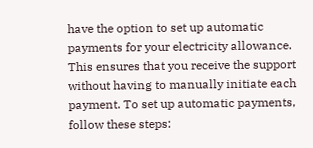have the option to set up automatic payments for your electricity allowance. This ensures that you receive the support without having to manually initiate each payment. To set up automatic payments, follow these steps: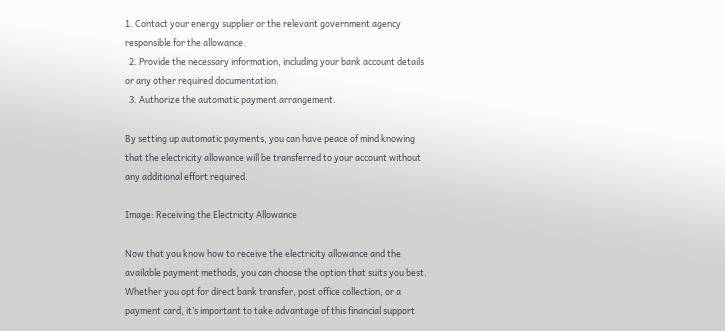1. Contact your energy supplier or the relevant government agency responsible for the allowance.
  2. Provide the necessary information, including your bank account details or any other required documentation.
  3. Authorize the automatic payment arrangement.

By setting up automatic payments, you can have peace of mind knowing that the electricity allowance will be transferred to your account without any additional effort required.

Image: Receiving the Electricity Allowance

Now that you know how to receive the electricity allowance and the available payment methods, you can choose the option that suits you best. Whether you opt for direct bank transfer, post office collection, or a payment card, it’s important to take advantage of this financial support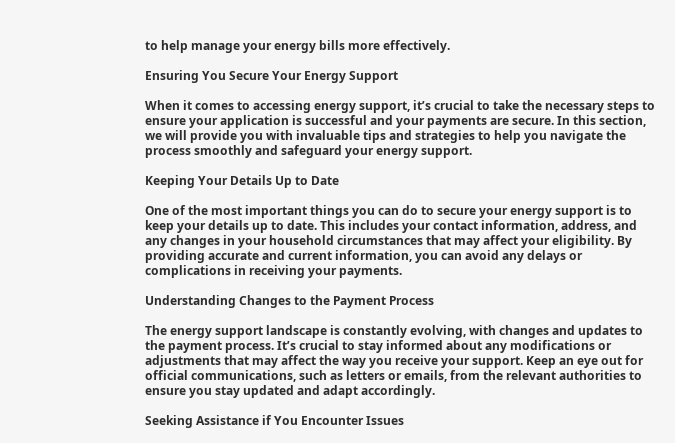to help manage your energy bills more effectively.

Ensuring You Secure Your Energy Support

When it comes to accessing energy support, it’s crucial to take the necessary steps to ensure your application is successful and your payments are secure. In this section, we will provide you with invaluable tips and strategies to help you navigate the process smoothly and safeguard your energy support.

Keeping Your Details Up to Date

One of the most important things you can do to secure your energy support is to keep your details up to date. This includes your contact information, address, and any changes in your household circumstances that may affect your eligibility. By providing accurate and current information, you can avoid any delays or complications in receiving your payments.

Understanding Changes to the Payment Process

The energy support landscape is constantly evolving, with changes and updates to the payment process. It’s crucial to stay informed about any modifications or adjustments that may affect the way you receive your support. Keep an eye out for official communications, such as letters or emails, from the relevant authorities to ensure you stay updated and adapt accordingly.

Seeking Assistance if You Encounter Issues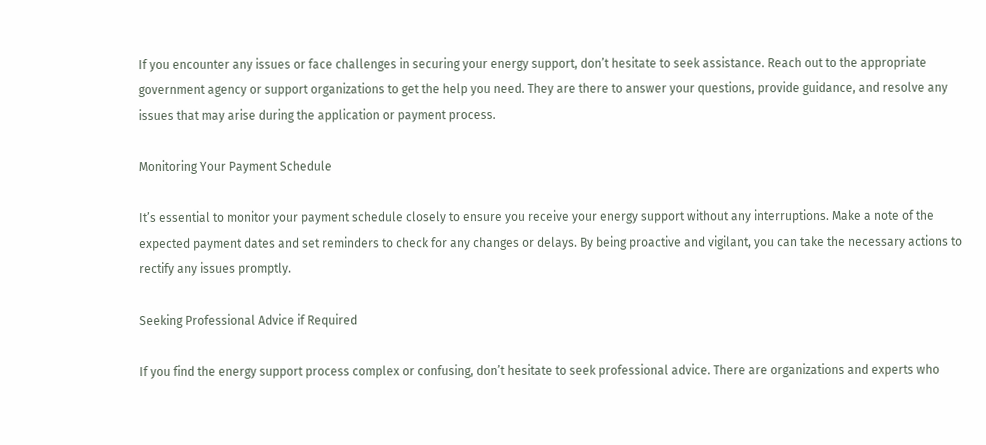If you encounter any issues or face challenges in securing your energy support, don’t hesitate to seek assistance. Reach out to the appropriate government agency or support organizations to get the help you need. They are there to answer your questions, provide guidance, and resolve any issues that may arise during the application or payment process.

Monitoring Your Payment Schedule

It’s essential to monitor your payment schedule closely to ensure you receive your energy support without any interruptions. Make a note of the expected payment dates and set reminders to check for any changes or delays. By being proactive and vigilant, you can take the necessary actions to rectify any issues promptly.

Seeking Professional Advice if Required

If you find the energy support process complex or confusing, don’t hesitate to seek professional advice. There are organizations and experts who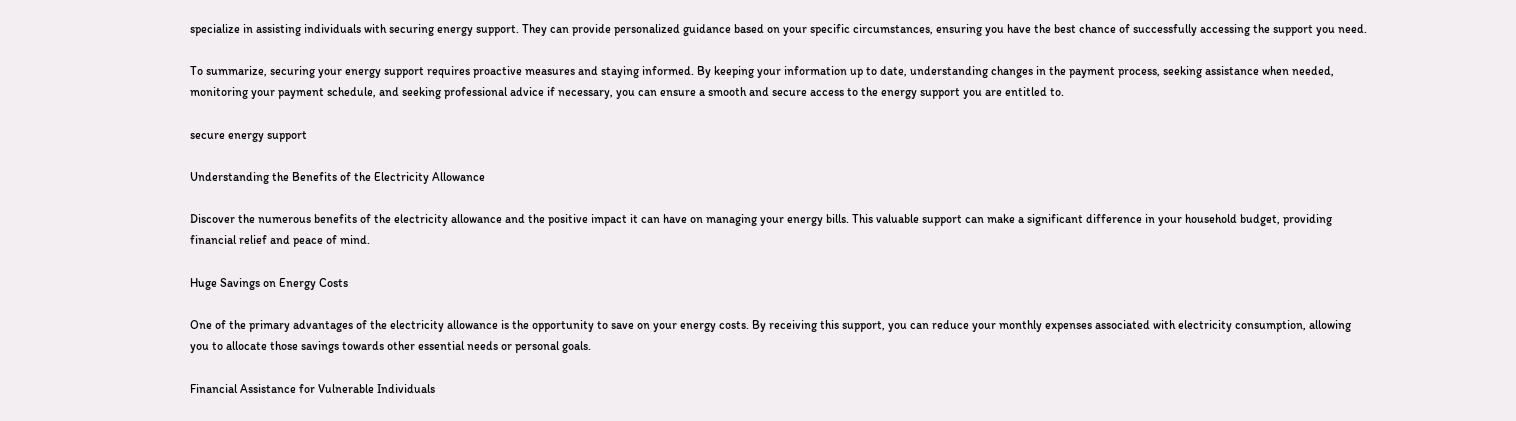specialize in assisting individuals with securing energy support. They can provide personalized guidance based on your specific circumstances, ensuring you have the best chance of successfully accessing the support you need.

To summarize, securing your energy support requires proactive measures and staying informed. By keeping your information up to date, understanding changes in the payment process, seeking assistance when needed, monitoring your payment schedule, and seeking professional advice if necessary, you can ensure a smooth and secure access to the energy support you are entitled to.

secure energy support

Understanding the Benefits of the Electricity Allowance

Discover the numerous benefits of the electricity allowance and the positive impact it can have on managing your energy bills. This valuable support can make a significant difference in your household budget, providing financial relief and peace of mind.

Huge Savings on Energy Costs

One of the primary advantages of the electricity allowance is the opportunity to save on your energy costs. By receiving this support, you can reduce your monthly expenses associated with electricity consumption, allowing you to allocate those savings towards other essential needs or personal goals.

Financial Assistance for Vulnerable Individuals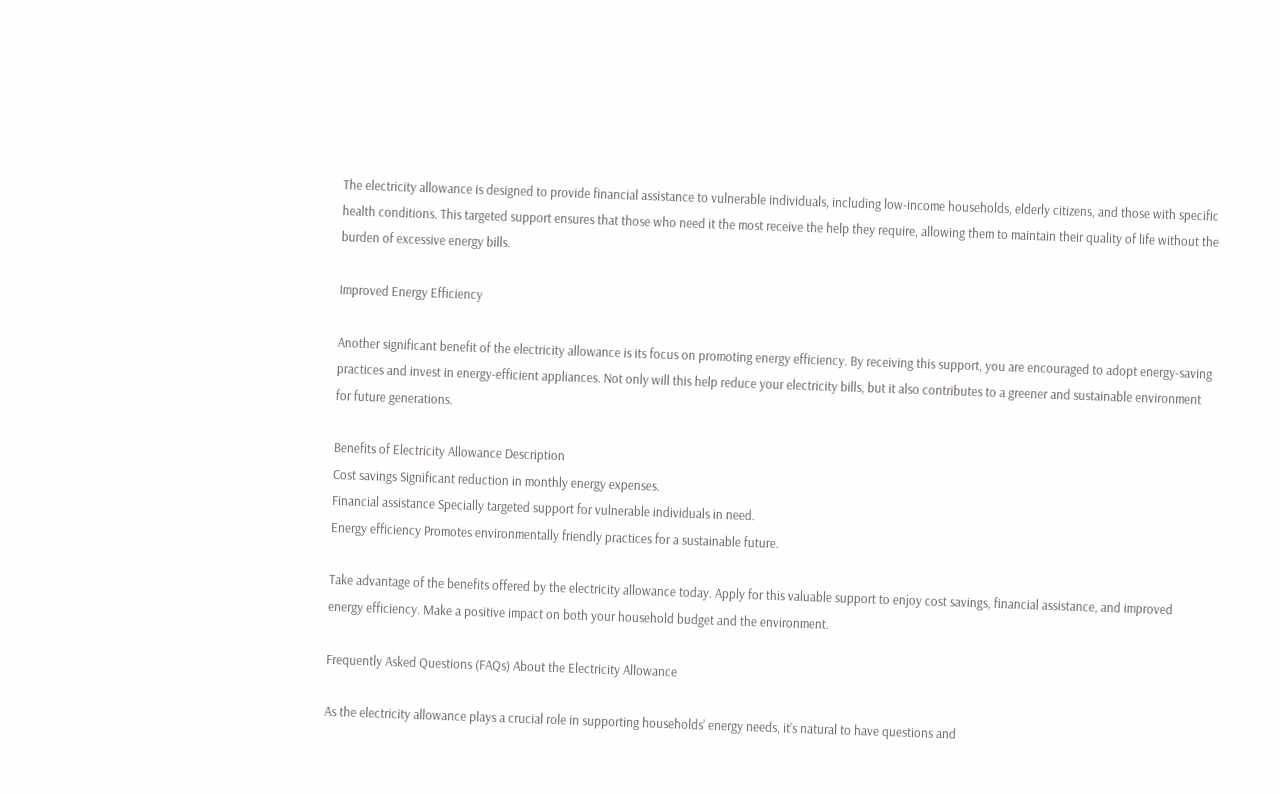The electricity allowance is designed to provide financial assistance to vulnerable individuals, including low-income households, elderly citizens, and those with specific health conditions. This targeted support ensures that those who need it the most receive the help they require, allowing them to maintain their quality of life without the burden of excessive energy bills.

Improved Energy Efficiency

Another significant benefit of the electricity allowance is its focus on promoting energy efficiency. By receiving this support, you are encouraged to adopt energy-saving practices and invest in energy-efficient appliances. Not only will this help reduce your electricity bills, but it also contributes to a greener and sustainable environment for future generations.

Benefits of Electricity Allowance Description
Cost savings Significant reduction in monthly energy expenses.
Financial assistance Specially targeted support for vulnerable individuals in need.
Energy efficiency Promotes environmentally friendly practices for a sustainable future.

Take advantage of the benefits offered by the electricity allowance today. Apply for this valuable support to enjoy cost savings, financial assistance, and improved energy efficiency. Make a positive impact on both your household budget and the environment.

Frequently Asked Questions (FAQs) About the Electricity Allowance

As the electricity allowance plays a crucial role in supporting households’ energy needs, it’s natural to have questions and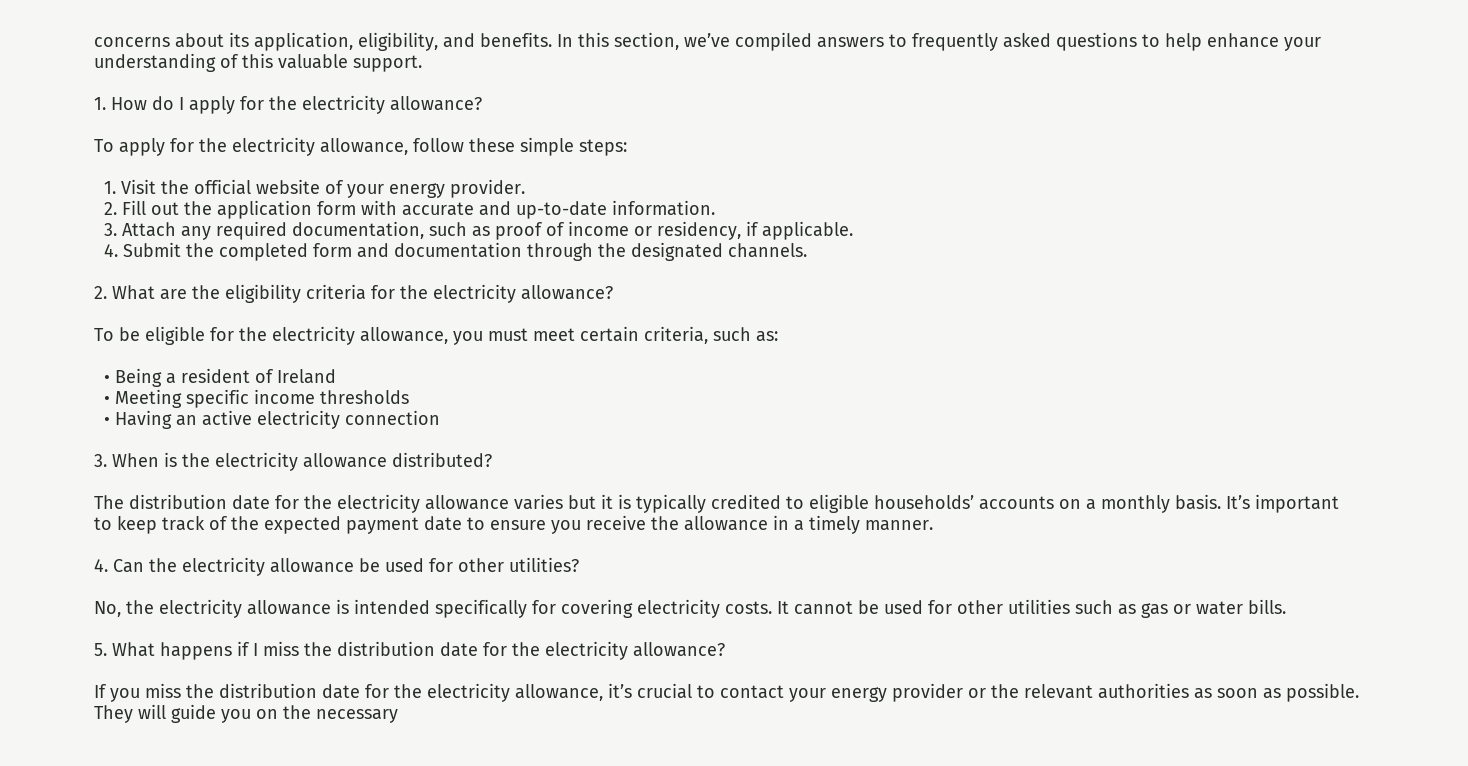concerns about its application, eligibility, and benefits. In this section, we’ve compiled answers to frequently asked questions to help enhance your understanding of this valuable support.

1. How do I apply for the electricity allowance?

To apply for the electricity allowance, follow these simple steps:

  1. Visit the official website of your energy provider.
  2. Fill out the application form with accurate and up-to-date information.
  3. Attach any required documentation, such as proof of income or residency, if applicable.
  4. Submit the completed form and documentation through the designated channels.

2. What are the eligibility criteria for the electricity allowance?

To be eligible for the electricity allowance, you must meet certain criteria, such as:

  • Being a resident of Ireland
  • Meeting specific income thresholds
  • Having an active electricity connection

3. When is the electricity allowance distributed?

The distribution date for the electricity allowance varies but it is typically credited to eligible households’ accounts on a monthly basis. It’s important to keep track of the expected payment date to ensure you receive the allowance in a timely manner.

4. Can the electricity allowance be used for other utilities?

No, the electricity allowance is intended specifically for covering electricity costs. It cannot be used for other utilities such as gas or water bills.

5. What happens if I miss the distribution date for the electricity allowance?

If you miss the distribution date for the electricity allowance, it’s crucial to contact your energy provider or the relevant authorities as soon as possible. They will guide you on the necessary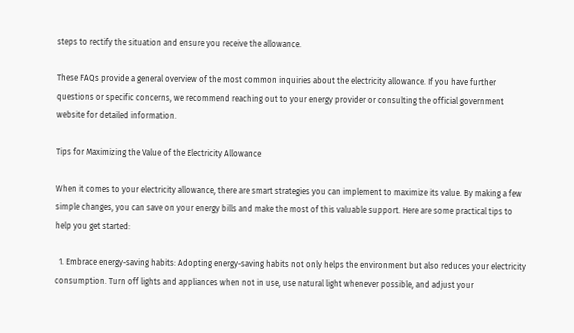steps to rectify the situation and ensure you receive the allowance.

These FAQs provide a general overview of the most common inquiries about the electricity allowance. If you have further questions or specific concerns, we recommend reaching out to your energy provider or consulting the official government website for detailed information.

Tips for Maximizing the Value of the Electricity Allowance

When it comes to your electricity allowance, there are smart strategies you can implement to maximize its value. By making a few simple changes, you can save on your energy bills and make the most of this valuable support. Here are some practical tips to help you get started:

  1. Embrace energy-saving habits: Adopting energy-saving habits not only helps the environment but also reduces your electricity consumption. Turn off lights and appliances when not in use, use natural light whenever possible, and adjust your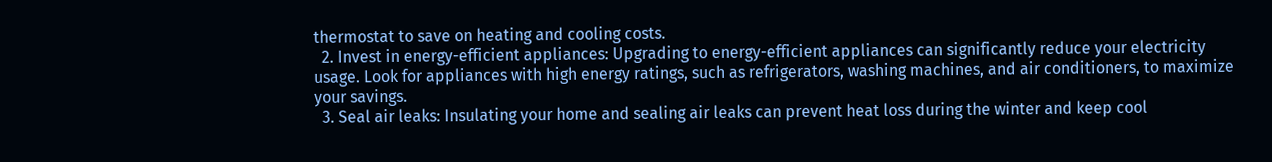thermostat to save on heating and cooling costs.
  2. Invest in energy-efficient appliances: Upgrading to energy-efficient appliances can significantly reduce your electricity usage. Look for appliances with high energy ratings, such as refrigerators, washing machines, and air conditioners, to maximize your savings.
  3. Seal air leaks: Insulating your home and sealing air leaks can prevent heat loss during the winter and keep cool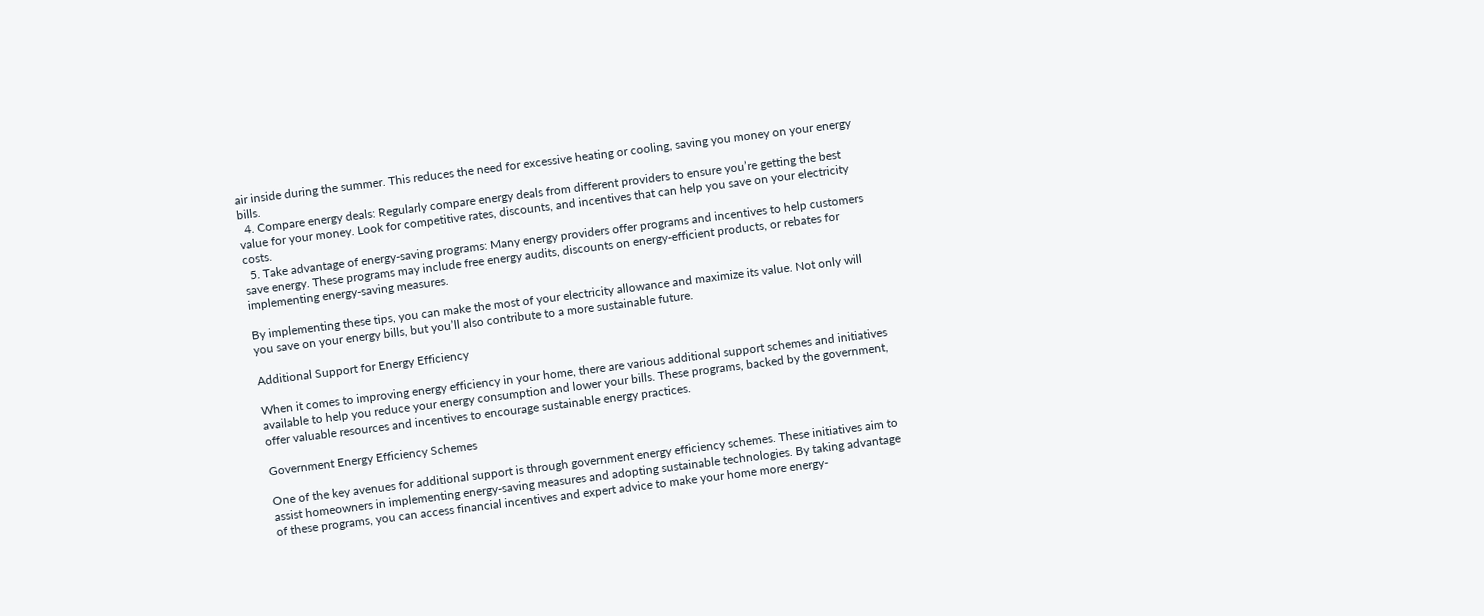air inside during the summer. This reduces the need for excessive heating or cooling, saving you money on your energy bills.
  4. Compare energy deals: Regularly compare energy deals from different providers to ensure you’re getting the best value for your money. Look for competitive rates, discounts, and incentives that can help you save on your electricity costs.
  5. Take advantage of energy-saving programs: Many energy providers offer programs and incentives to help customers save energy. These programs may include free energy audits, discounts on energy-efficient products, or rebates for implementing energy-saving measures.

By implementing these tips, you can make the most of your electricity allowance and maximize its value. Not only will you save on your energy bills, but you’ll also contribute to a more sustainable future.

Additional Support for Energy Efficiency

When it comes to improving energy efficiency in your home, there are various additional support schemes and initiatives available to help you reduce your energy consumption and lower your bills. These programs, backed by the government, offer valuable resources and incentives to encourage sustainable energy practices.

Government Energy Efficiency Schemes

One of the key avenues for additional support is through government energy efficiency schemes. These initiatives aim to assist homeowners in implementing energy-saving measures and adopting sustainable technologies. By taking advantage of these programs, you can access financial incentives and expert advice to make your home more energy-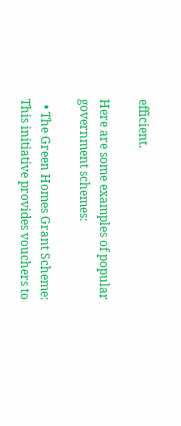efficient.

Here are some examples of popular government schemes:

  • The Green Homes Grant Scheme: This initiative provides vouchers to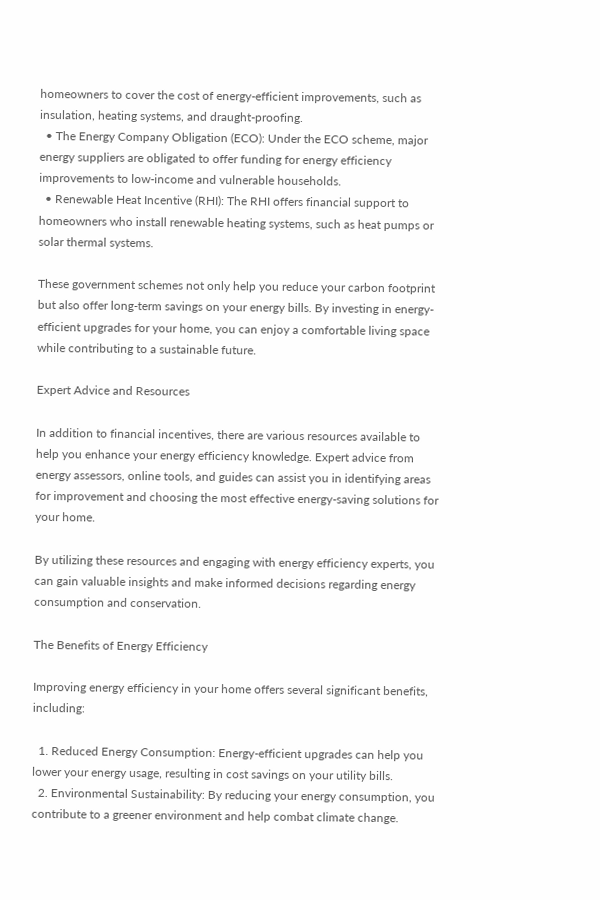homeowners to cover the cost of energy-efficient improvements, such as insulation, heating systems, and draught-proofing.
  • The Energy Company Obligation (ECO): Under the ECO scheme, major energy suppliers are obligated to offer funding for energy efficiency improvements to low-income and vulnerable households.
  • Renewable Heat Incentive (RHI): The RHI offers financial support to homeowners who install renewable heating systems, such as heat pumps or solar thermal systems.

These government schemes not only help you reduce your carbon footprint but also offer long-term savings on your energy bills. By investing in energy-efficient upgrades for your home, you can enjoy a comfortable living space while contributing to a sustainable future.

Expert Advice and Resources

In addition to financial incentives, there are various resources available to help you enhance your energy efficiency knowledge. Expert advice from energy assessors, online tools, and guides can assist you in identifying areas for improvement and choosing the most effective energy-saving solutions for your home.

By utilizing these resources and engaging with energy efficiency experts, you can gain valuable insights and make informed decisions regarding energy consumption and conservation.

The Benefits of Energy Efficiency

Improving energy efficiency in your home offers several significant benefits, including:

  1. Reduced Energy Consumption: Energy-efficient upgrades can help you lower your energy usage, resulting in cost savings on your utility bills.
  2. Environmental Sustainability: By reducing your energy consumption, you contribute to a greener environment and help combat climate change.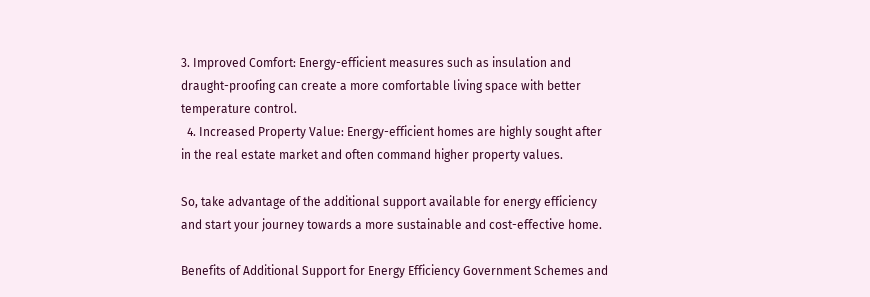3. Improved Comfort: Energy-efficient measures such as insulation and draught-proofing can create a more comfortable living space with better temperature control.
  4. Increased Property Value: Energy-efficient homes are highly sought after in the real estate market and often command higher property values.

So, take advantage of the additional support available for energy efficiency and start your journey towards a more sustainable and cost-effective home.

Benefits of Additional Support for Energy Efficiency Government Schemes and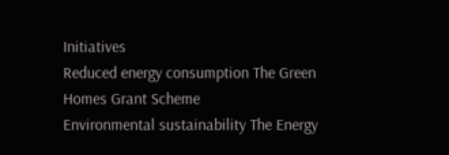Initiatives
Reduced energy consumption The Green Homes Grant Scheme
Environmental sustainability The Energy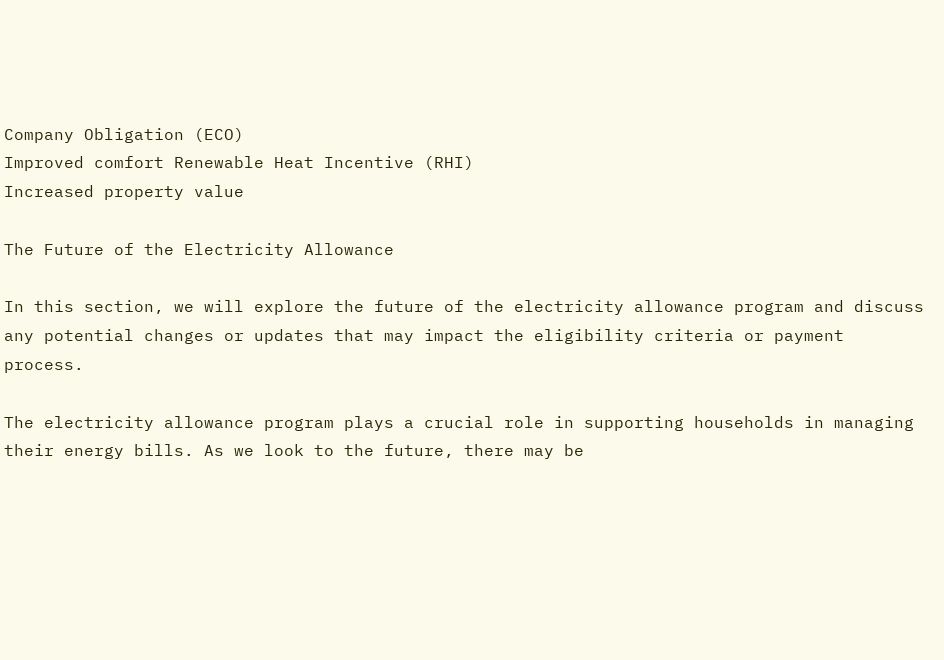Company Obligation (ECO)
Improved comfort Renewable Heat Incentive (RHI)
Increased property value

The Future of the Electricity Allowance

In this section, we will explore the future of the electricity allowance program and discuss any potential changes or updates that may impact the eligibility criteria or payment process.

The electricity allowance program plays a crucial role in supporting households in managing their energy bills. As we look to the future, there may be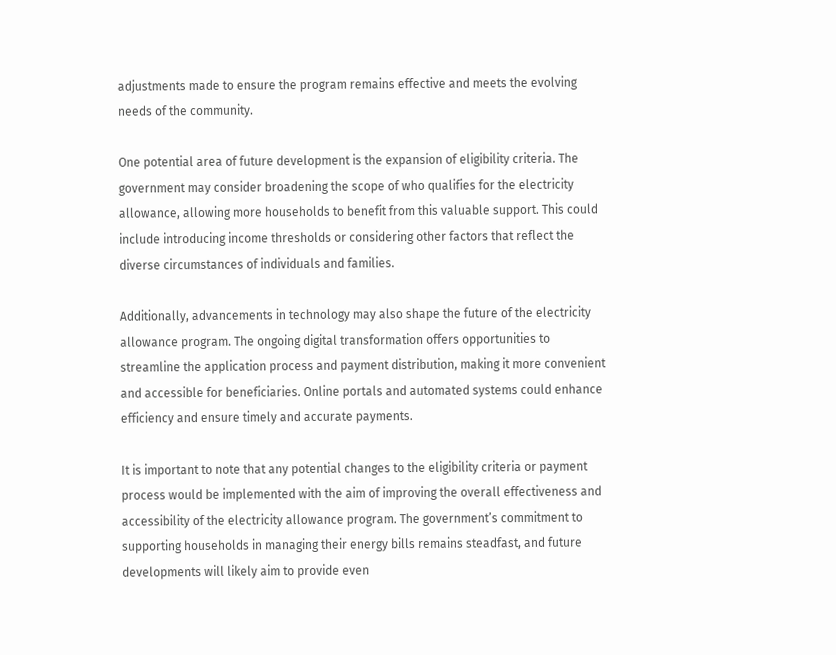adjustments made to ensure the program remains effective and meets the evolving needs of the community.

One potential area of future development is the expansion of eligibility criteria. The government may consider broadening the scope of who qualifies for the electricity allowance, allowing more households to benefit from this valuable support. This could include introducing income thresholds or considering other factors that reflect the diverse circumstances of individuals and families.

Additionally, advancements in technology may also shape the future of the electricity allowance program. The ongoing digital transformation offers opportunities to streamline the application process and payment distribution, making it more convenient and accessible for beneficiaries. Online portals and automated systems could enhance efficiency and ensure timely and accurate payments.

It is important to note that any potential changes to the eligibility criteria or payment process would be implemented with the aim of improving the overall effectiveness and accessibility of the electricity allowance program. The government’s commitment to supporting households in managing their energy bills remains steadfast, and future developments will likely aim to provide even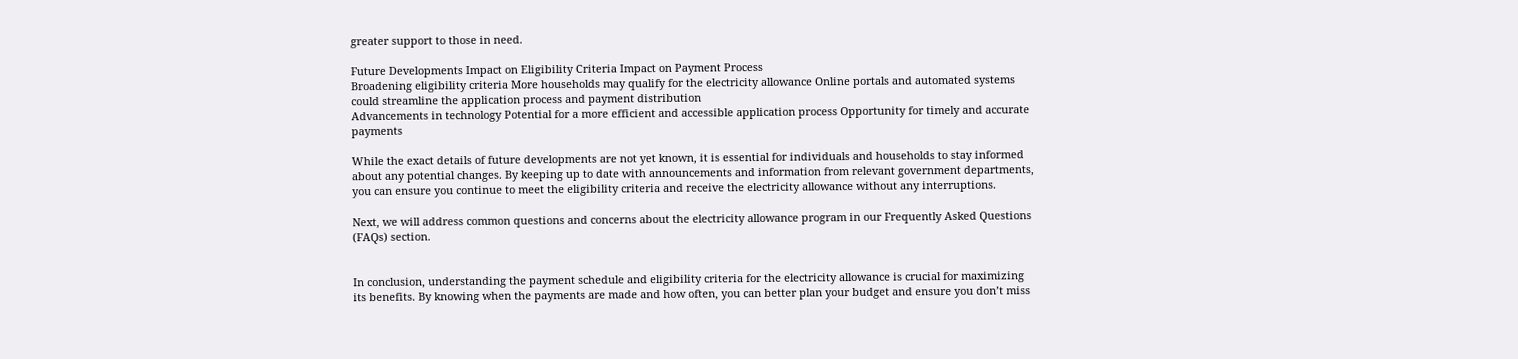greater support to those in need.

Future Developments Impact on Eligibility Criteria Impact on Payment Process
Broadening eligibility criteria More households may qualify for the electricity allowance Online portals and automated systems could streamline the application process and payment distribution
Advancements in technology Potential for a more efficient and accessible application process Opportunity for timely and accurate payments

While the exact details of future developments are not yet known, it is essential for individuals and households to stay informed about any potential changes. By keeping up to date with announcements and information from relevant government departments, you can ensure you continue to meet the eligibility criteria and receive the electricity allowance without any interruptions.

Next, we will address common questions and concerns about the electricity allowance program in our Frequently Asked Questions (FAQs) section.


In conclusion, understanding the payment schedule and eligibility criteria for the electricity allowance is crucial for maximizing its benefits. By knowing when the payments are made and how often, you can better plan your budget and ensure you don’t miss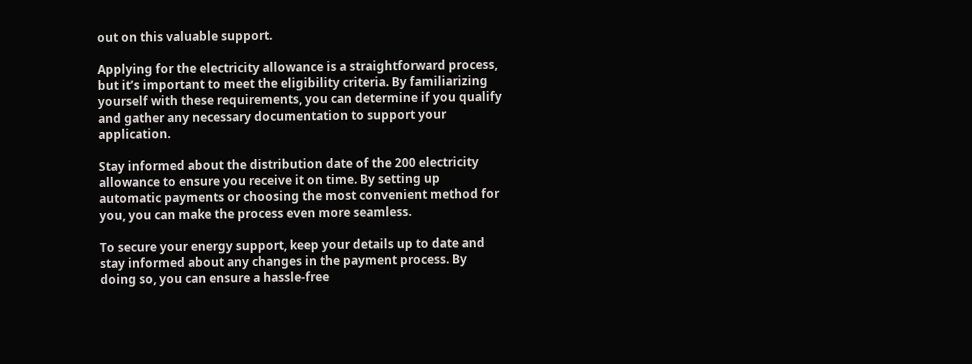out on this valuable support.

Applying for the electricity allowance is a straightforward process, but it’s important to meet the eligibility criteria. By familiarizing yourself with these requirements, you can determine if you qualify and gather any necessary documentation to support your application.

Stay informed about the distribution date of the 200 electricity allowance to ensure you receive it on time. By setting up automatic payments or choosing the most convenient method for you, you can make the process even more seamless.

To secure your energy support, keep your details up to date and stay informed about any changes in the payment process. By doing so, you can ensure a hassle-free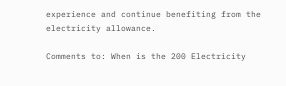experience and continue benefiting from the electricity allowance.

Comments to: When is the 200 Electricity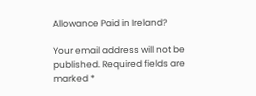Allowance Paid in Ireland?

Your email address will not be published. Required fields are marked *